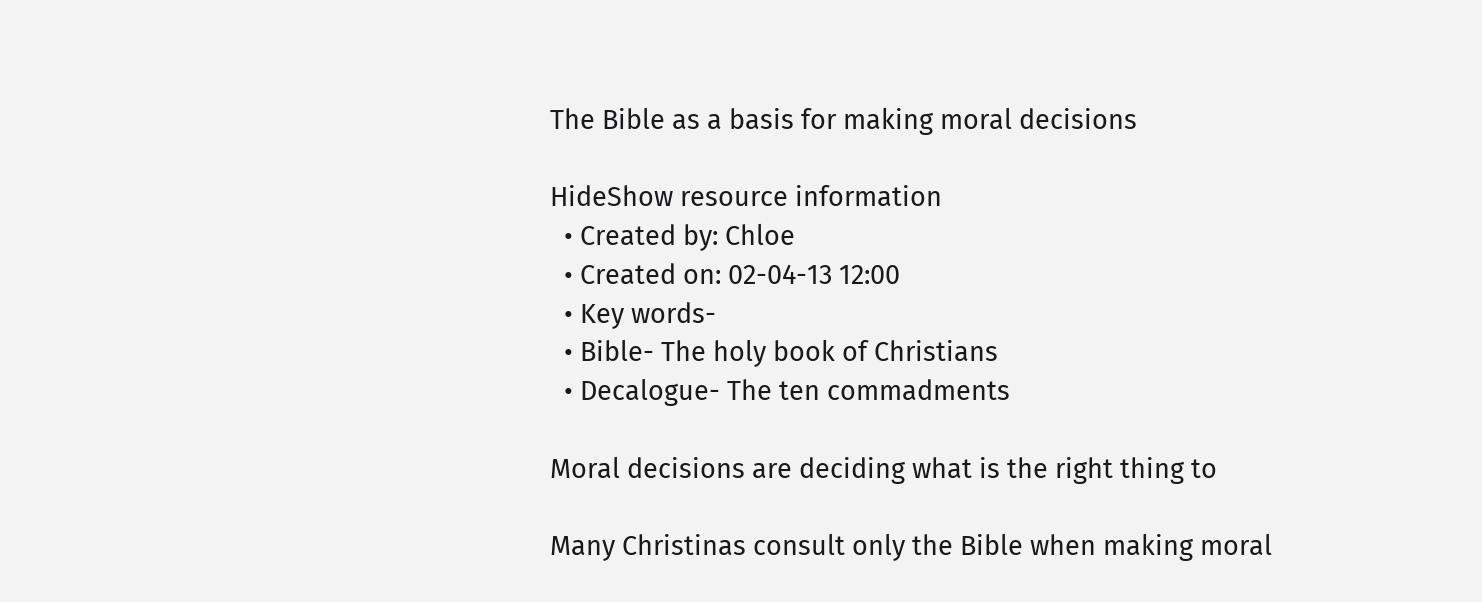The Bible as a basis for making moral decisions

HideShow resource information
  • Created by: Chloe
  • Created on: 02-04-13 12:00
  • Key words-
  • Bible- The holy book of Christians
  • Decalogue- The ten commadments

Moral decisions are deciding what is the right thing to

Many Christinas consult only the Bible when making moral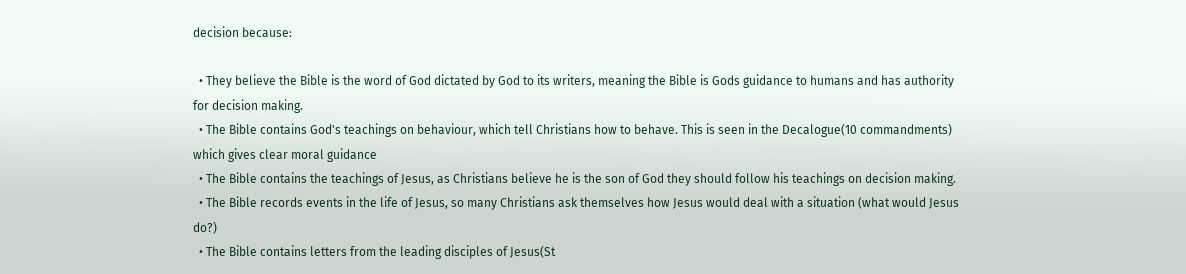decision because:

  • They believe the Bible is the word of God dictated by God to its writers, meaning the Bible is Gods guidance to humans and has authority for decision making.
  • The Bible contains God's teachings on behaviour, which tell Christians how to behave. This is seen in the Decalogue(10 commandments) which gives clear moral guidance
  • The Bible contains the teachings of Jesus, as Christians believe he is the son of God they should follow his teachings on decision making.
  • The Bible records events in the life of Jesus, so many Christians ask themselves how Jesus would deal with a situation (what would Jesus do?)
  • The Bible contains letters from the leading disciples of Jesus(St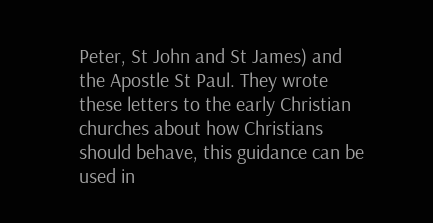Peter, St John and St James) and the Apostle St Paul. They wrote these letters to the early Christian churches about how Christians should behave, this guidance can be used in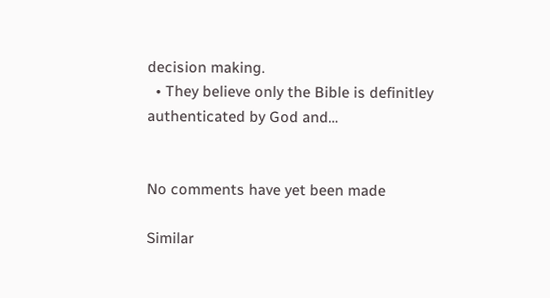decision making.
  • They believe only the Bible is definitley authenticated by God and…


No comments have yet been made

Similar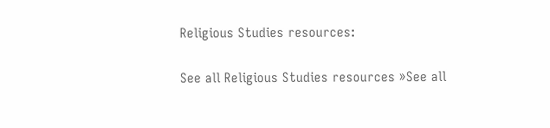Religious Studies resources:

See all Religious Studies resources »See all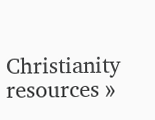Christianity resources »